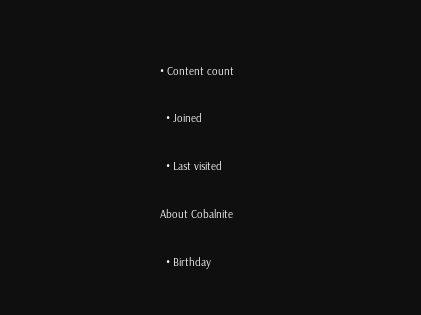• Content count

  • Joined

  • Last visited

About Cobalnite

  • Birthday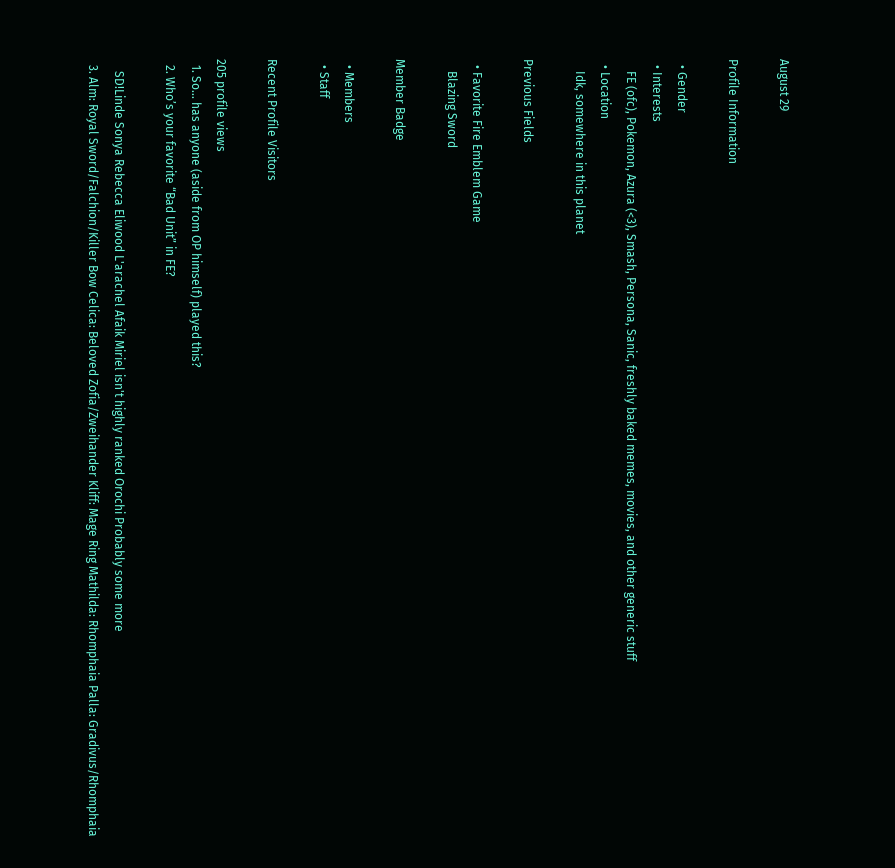August 29

Profile Information

  • Gender
  • Interests
    FE (ofc), Pokemon, Azura (<3), Smash, Persona, Sanic, freshly baked memes, movies, and other generic stuff
  • Location
    Idk, somewhere in this planet

Previous Fields

  • Favorite Fire Emblem Game
    Blazing Sword

Member Badge

  • Members
  • Staff

Recent Profile Visitors

205 profile views
  1. So... has anyone (aside from OP himself) played this?
  2. Who’s your favorite “Bad Unit” in FE?

    SD!Linde Sonya Rebecca Eliwood L'arachel Afaik Miriel isn't highly ranked Orochi Probably some more
  3. Alm: Royal Sword/Falchion/Killer Bow Celica: Beloved Zofia/Zweihander Kliff: Mage Ring Mathilda: Rhomphaia Palla: Gradivus/Rhomphaia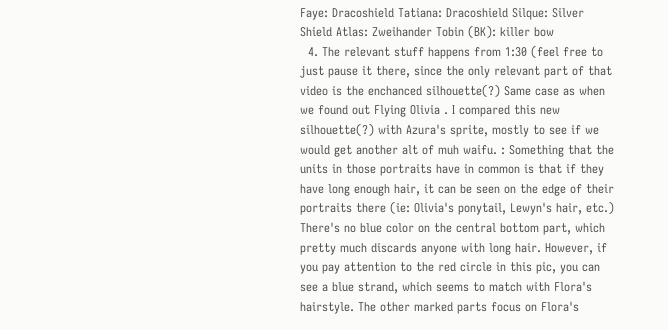Faye: Dracoshield Tatiana: Dracoshield Silque: Silver Shield Atlas: Zweihander Tobin (BK): killer bow
  4. The relevant stuff happens from 1:30 (feel free to just pause it there, since the only relevant part of that video is the enchanced silhouette(?) Same case as when we found out Flying Olivia . I compared this new silhouette(?) with Azura's sprite, mostly to see if we would get another alt of muh waifu. : Something that the units in those portraits have in common is that if they have long enough hair, it can be seen on the edge of their portraits there (ie: Olivia's ponytail, Lewyn's hair, etc.) There's no blue color on the central bottom part, which pretty much discards anyone with long hair. However, if you pay attention to the red circle in this pic, you can see a blue strand, which seems to match with Flora's hairstyle. The other marked parts focus on Flora's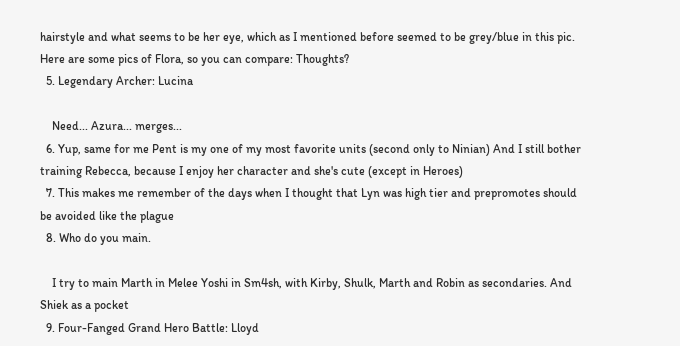hairstyle and what seems to be her eye, which as I mentioned before seemed to be grey/blue in this pic. Here are some pics of Flora, so you can compare: Thoughts?
  5. Legendary Archer: Lucina

    Need... Azura... merges...
  6. Yup, same for me Pent is my one of my most favorite units (second only to Ninian) And I still bother training Rebecca, because I enjoy her character and she's cute (except in Heroes)
  7. This makes me remember of the days when I thought that Lyn was high tier and prepromotes should be avoided like the plague
  8. Who do you main.

    I try to main Marth in Melee Yoshi in Sm4sh, with Kirby, Shulk, Marth and Robin as secondaries. And Shiek as a pocket
  9. Four-Fanged Grand Hero Battle: Lloyd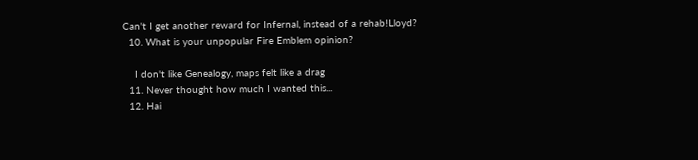Can't I get another reward for Infernal, instead of a rehab!Lloyd?
  10. What is your unpopular Fire Emblem opinion?

    I don't like Genealogy, maps felt like a drag
  11. Never thought how much I wanted this...
  12. Hai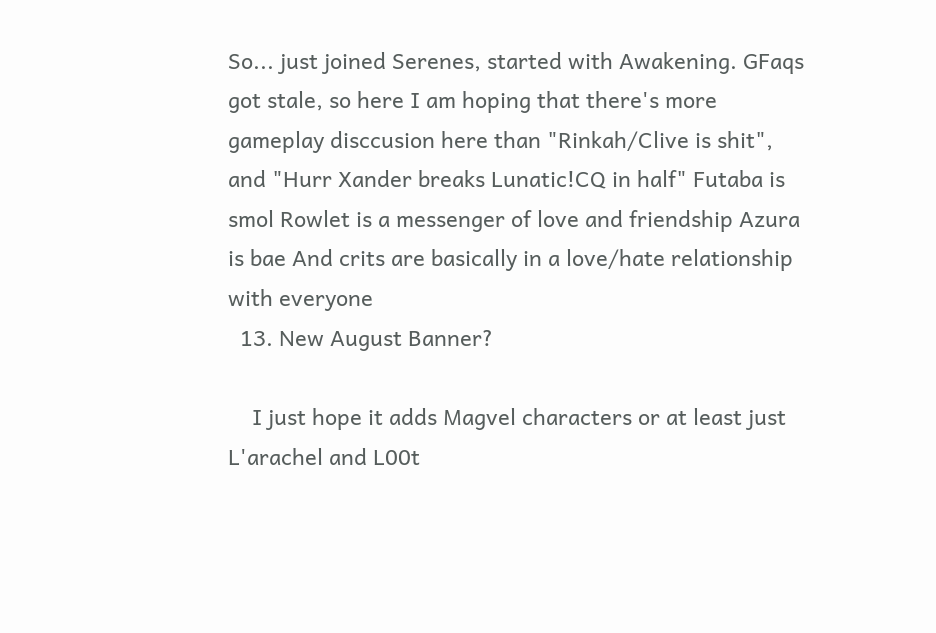So... just joined Serenes, started with Awakening. GFaqs got stale, so here I am hoping that there's more gameplay disccusion here than "Rinkah/Clive is shit", and "Hurr Xander breaks Lunatic!CQ in half" Futaba is smol Rowlet is a messenger of love and friendship Azura is bae And crits are basically in a love/hate relationship with everyone
  13. New August Banner?

    I just hope it adds Magvel characters or at least just L'arachel and L00t